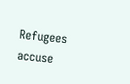Refugees accuse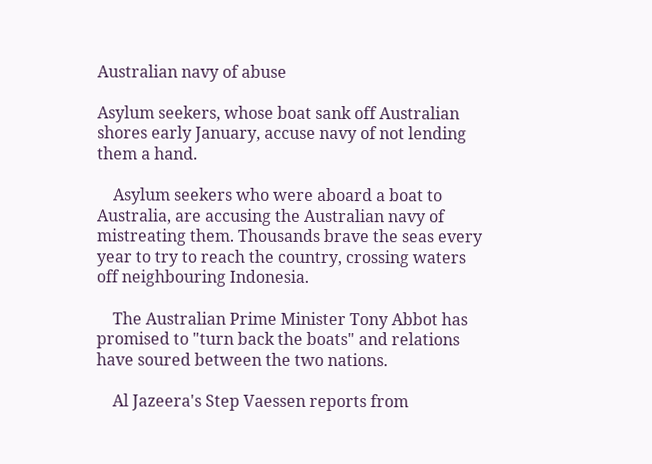Australian navy of abuse

Asylum seekers, whose boat sank off Australian shores early January, accuse navy of not lending them a hand.

    Asylum seekers who were aboard a boat to Australia, are accusing the Australian navy of mistreating them. Thousands brave the seas every year to try to reach the country, crossing waters off neighbouring Indonesia.

    The Australian Prime Minister Tony Abbot has promised to "turn back the boats" and relations have soured between the two nations.

    Al Jazeera's Step Vaessen reports from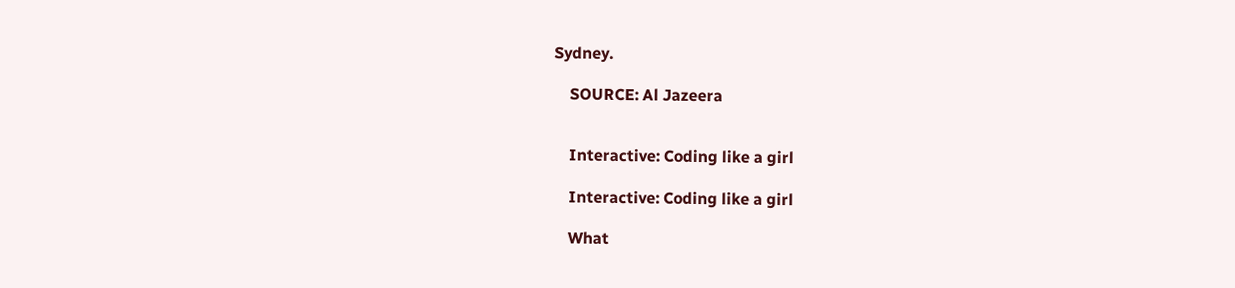Sydney.

    SOURCE: Al Jazeera


    Interactive: Coding like a girl

    Interactive: Coding like a girl

    What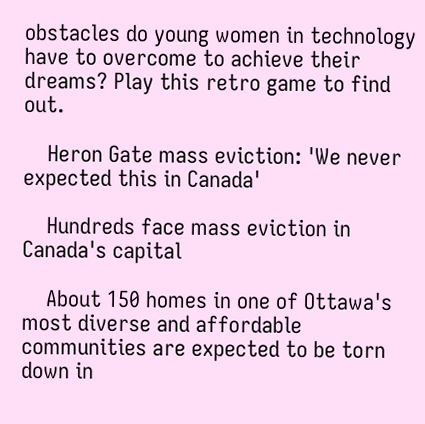obstacles do young women in technology have to overcome to achieve their dreams? Play this retro game to find out.

    Heron Gate mass eviction: 'We never expected this in Canada'

    Hundreds face mass eviction in Canada's capital

    About 150 homes in one of Ottawa's most diverse and affordable communities are expected to be torn down in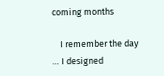coming months

    I remember the day … I designed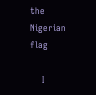the Nigerian flag

    I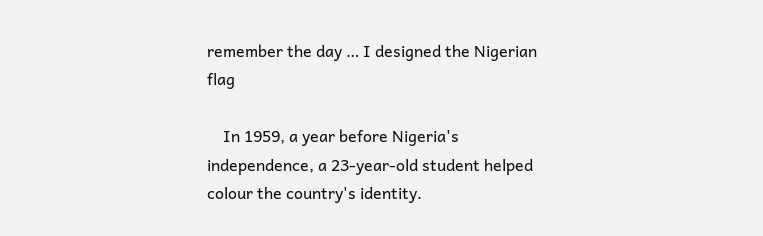remember the day … I designed the Nigerian flag

    In 1959, a year before Nigeria's independence, a 23-year-old student helped colour the country's identity.